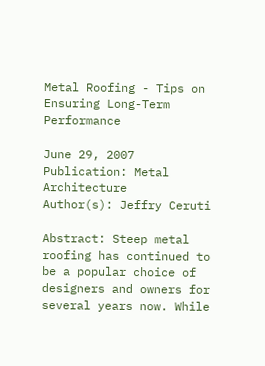Metal Roofing - Tips on Ensuring Long-Term Performance

June 29, 2007
Publication: Metal Architecture
Author(s): Jeffry Ceruti

Abstract: Steep metal roofing has continued to be a popular choice of designers and owners for several years now. While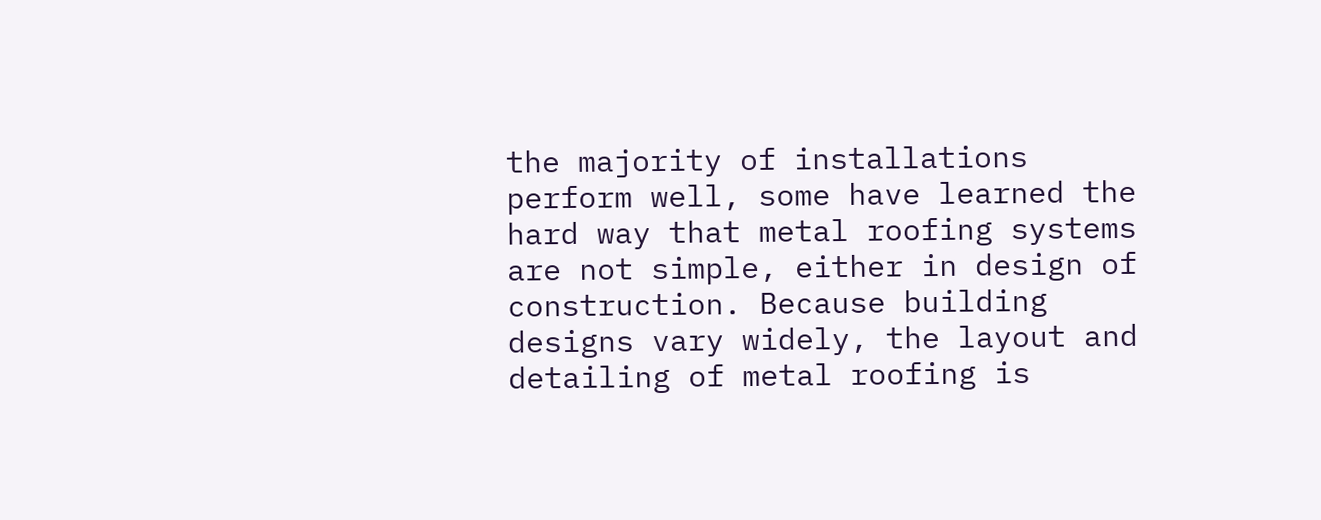the majority of installations perform well, some have learned the hard way that metal roofing systems are not simple, either in design of construction. Because building designs vary widely, the layout and detailing of metal roofing is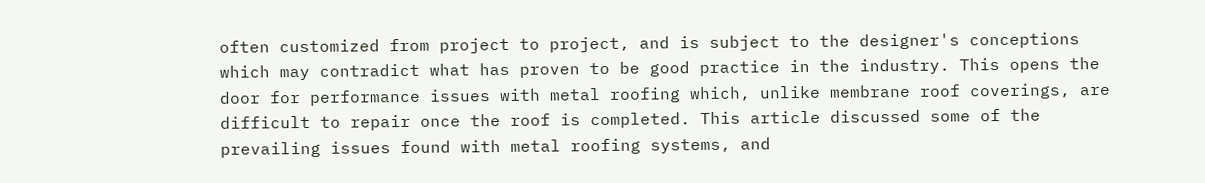often customized from project to project, and is subject to the designer's conceptions which may contradict what has proven to be good practice in the industry. This opens the door for performance issues with metal roofing which, unlike membrane roof coverings, are difficult to repair once the roof is completed. This article discussed some of the prevailing issues found with metal roofing systems, and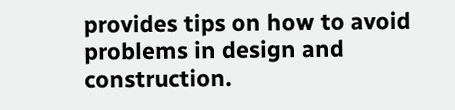provides tips on how to avoid problems in design and construction.